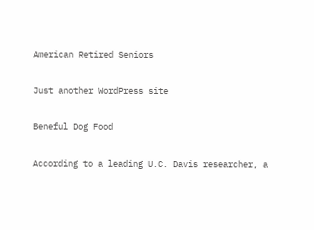American Retired Seniors

Just another WordPress site

Beneful Dog Food

According to a leading U.C. Davis researcher, a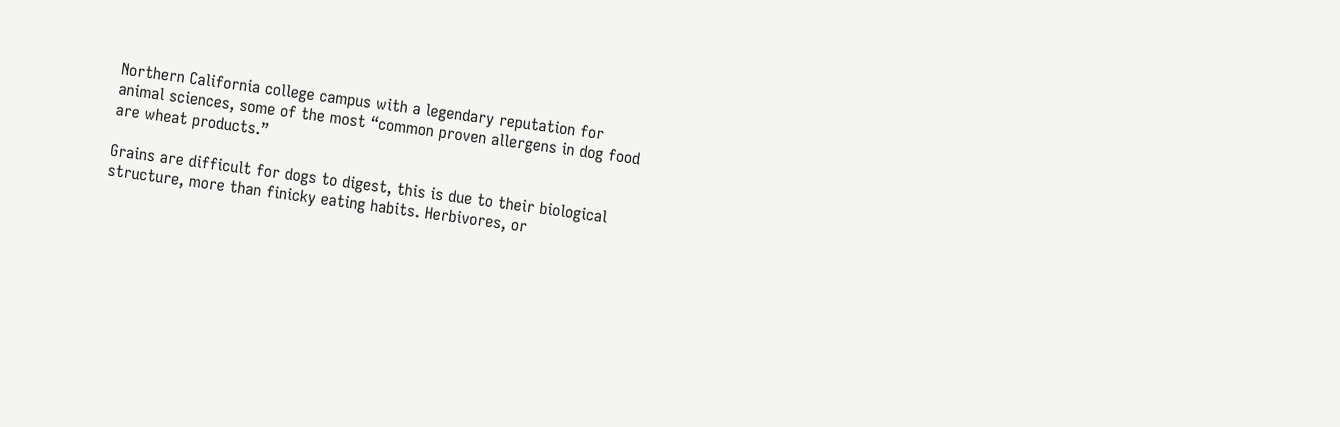Northern California college campus with a legendary reputation for animal sciences, some of the most “common proven allergens in dog food are wheat products.”

Grains are difficult for dogs to digest, this is due to their biological structure, more than finicky eating habits. Herbivores, or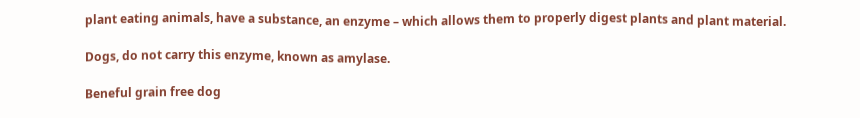plant eating animals, have a substance, an enzyme – which allows them to properly digest plants and plant material.

Dogs, do not carry this enzyme, known as amylase.

Beneful grain free dog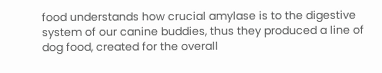food understands how crucial amylase is to the digestive system of our canine buddies, thus they produced a line of dog food, created for the overall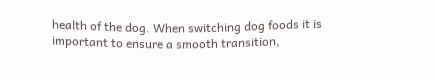health of the dog. When switching dog foods it is important to ensure a smooth transition,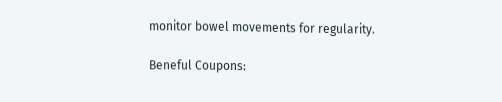monitor bowel movements for regularity.

Beneful Coupons: